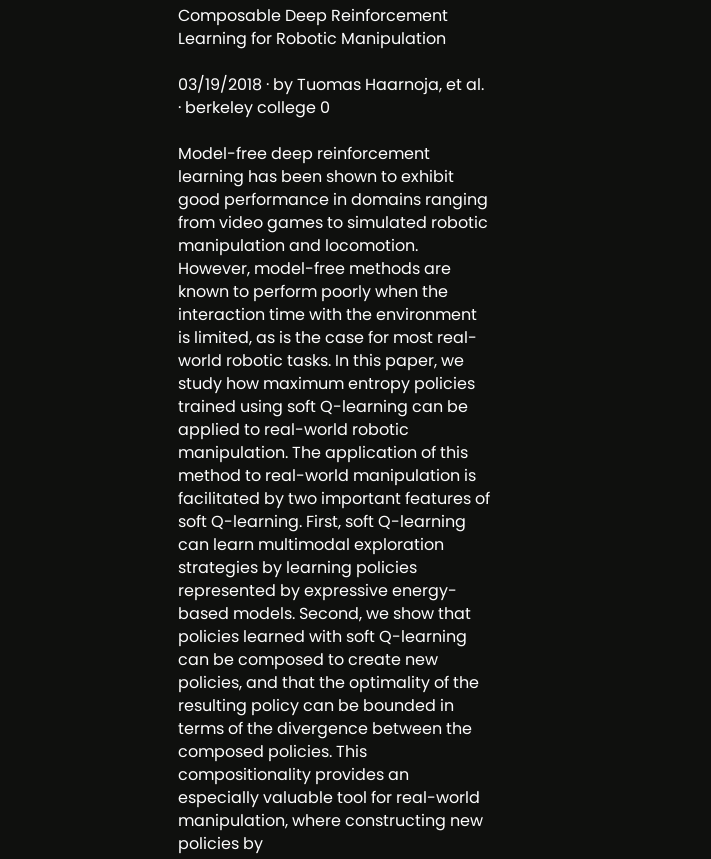Composable Deep Reinforcement Learning for Robotic Manipulation

03/19/2018 ∙ by Tuomas Haarnoja, et al. ∙ berkeley college 0

Model-free deep reinforcement learning has been shown to exhibit good performance in domains ranging from video games to simulated robotic manipulation and locomotion. However, model-free methods are known to perform poorly when the interaction time with the environment is limited, as is the case for most real-world robotic tasks. In this paper, we study how maximum entropy policies trained using soft Q-learning can be applied to real-world robotic manipulation. The application of this method to real-world manipulation is facilitated by two important features of soft Q-learning. First, soft Q-learning can learn multimodal exploration strategies by learning policies represented by expressive energy-based models. Second, we show that policies learned with soft Q-learning can be composed to create new policies, and that the optimality of the resulting policy can be bounded in terms of the divergence between the composed policies. This compositionality provides an especially valuable tool for real-world manipulation, where constructing new policies by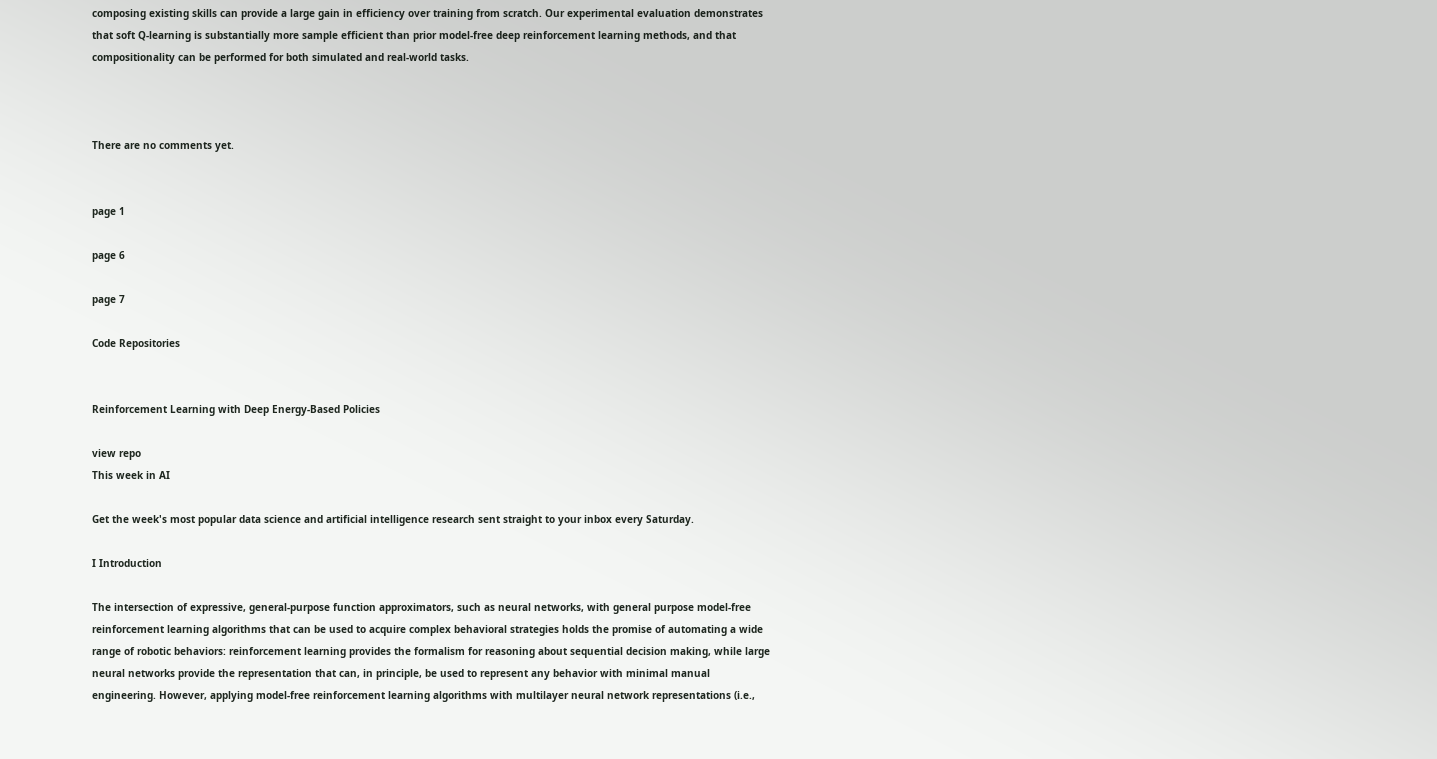composing existing skills can provide a large gain in efficiency over training from scratch. Our experimental evaluation demonstrates that soft Q-learning is substantially more sample efficient than prior model-free deep reinforcement learning methods, and that compositionality can be performed for both simulated and real-world tasks.



There are no comments yet.


page 1

page 6

page 7

Code Repositories


Reinforcement Learning with Deep Energy-Based Policies

view repo
This week in AI

Get the week's most popular data science and artificial intelligence research sent straight to your inbox every Saturday.

I Introduction

The intersection of expressive, general-purpose function approximators, such as neural networks, with general purpose model-free reinforcement learning algorithms that can be used to acquire complex behavioral strategies holds the promise of automating a wide range of robotic behaviors: reinforcement learning provides the formalism for reasoning about sequential decision making, while large neural networks provide the representation that can, in principle, be used to represent any behavior with minimal manual engineering. However, applying model-free reinforcement learning algorithms with multilayer neural network representations (i.e.,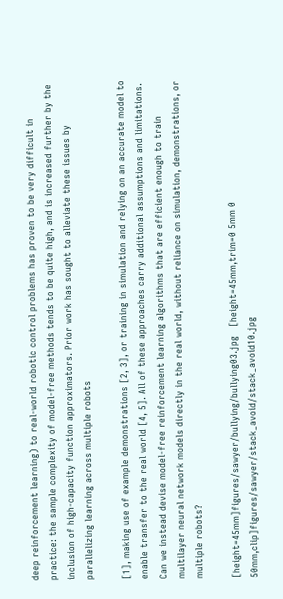deep reinforcement learning) to real-world robotic control problems has proven to be very difficult in practice: the sample complexity of model-free methods tends to be quite high, and is increased further by the inclusion of high-capacity function approximators. Prior work has sought to alleviate these issues by parallelizing learning across multiple robots

[1], making use of example demonstrations [2, 3], or training in simulation and relying on an accurate model to enable transfer to the real world [4, 5]. All of these approaches carry additional assumptions and limitations. Can we instead devise model-free reinforcement learning algorithms that are efficient enough to train multilayer neural network models directly in the real world, without reliance on simulation, demonstrations, or multiple robots?

[height=45mm]figures/sawyer/bullying/bullying03.jpg   [height=45mm,trim=0 5mm 0 50mm,clip]figures/sawyer/stack_avoid/stack_avoid10.jpg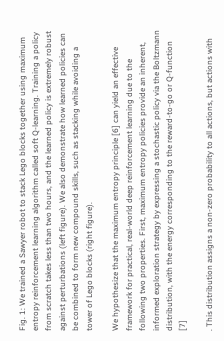Fig. 1: We trained a Sawyer robot to stack Lego blocks together using maximum entropy reinforcement learning algorithm called soft Q-learning. Training a policy from scratch takes less than two hours, and the learned policy is extremely robust against perturbations (left figure). We also demonstrate how learned policies can be combined to form new compound skills, such as stacking while avoiding a tower of Lego blocks (right figure).

We hypothesize that the maximum entropy principle [6] can yield an effective framework for practical, real-world deep reinforcement learning due to the following two properties. First, maximum entropy policies provide an inherent, informed exploration strategy by expressing a stochastic policy via the Boltzmann distribution, with the energy corresponding to the reward-to-go or Q-function [7]

. This distribution assigns a non-zero probability to all actions, but actions with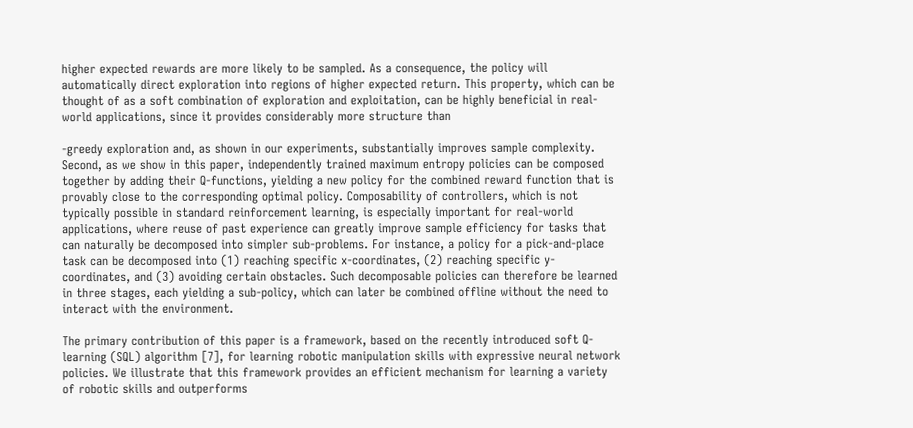higher expected rewards are more likely to be sampled. As a consequence, the policy will automatically direct exploration into regions of higher expected return. This property, which can be thought of as a soft combination of exploration and exploitation, can be highly beneficial in real-world applications, since it provides considerably more structure than

-greedy exploration and, as shown in our experiments, substantially improves sample complexity. Second, as we show in this paper, independently trained maximum entropy policies can be composed together by adding their Q-functions, yielding a new policy for the combined reward function that is provably close to the corresponding optimal policy. Composability of controllers, which is not typically possible in standard reinforcement learning, is especially important for real-world applications, where reuse of past experience can greatly improve sample efficiency for tasks that can naturally be decomposed into simpler sub-problems. For instance, a policy for a pick-and-place task can be decomposed into (1) reaching specific x-coordinates, (2) reaching specific y-coordinates, and (3) avoiding certain obstacles. Such decomposable policies can therefore be learned in three stages, each yielding a sub-policy, which can later be combined offline without the need to interact with the environment.

The primary contribution of this paper is a framework, based on the recently introduced soft Q-learning (SQL) algorithm [7], for learning robotic manipulation skills with expressive neural network policies. We illustrate that this framework provides an efficient mechanism for learning a variety of robotic skills and outperforms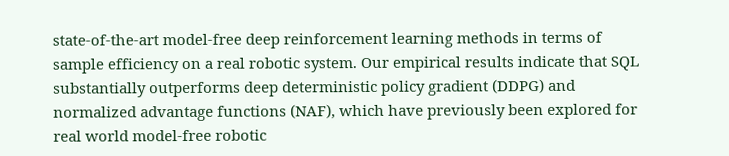state-of-the-art model-free deep reinforcement learning methods in terms of sample efficiency on a real robotic system. Our empirical results indicate that SQL substantially outperforms deep deterministic policy gradient (DDPG) and normalized advantage functions (NAF), which have previously been explored for real world model-free robotic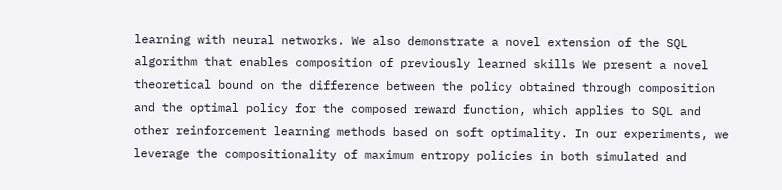learning with neural networks. We also demonstrate a novel extension of the SQL algorithm that enables composition of previously learned skills We present a novel theoretical bound on the difference between the policy obtained through composition and the optimal policy for the composed reward function, which applies to SQL and other reinforcement learning methods based on soft optimality. In our experiments, we leverage the compositionality of maximum entropy policies in both simulated and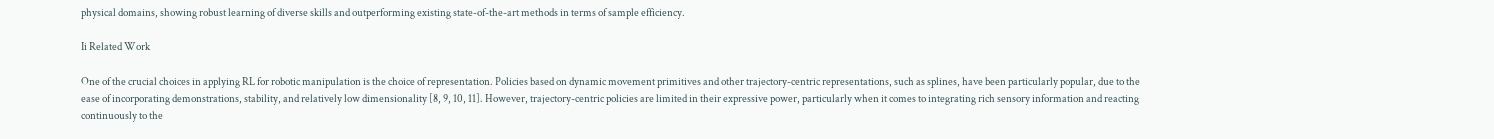physical domains, showing robust learning of diverse skills and outperforming existing state-of-the-art methods in terms of sample efficiency.

Ii Related Work

One of the crucial choices in applying RL for robotic manipulation is the choice of representation. Policies based on dynamic movement primitives and other trajectory-centric representations, such as splines, have been particularly popular, due to the ease of incorporating demonstrations, stability, and relatively low dimensionality [8, 9, 10, 11]. However, trajectory-centric policies are limited in their expressive power, particularly when it comes to integrating rich sensory information and reacting continuously to the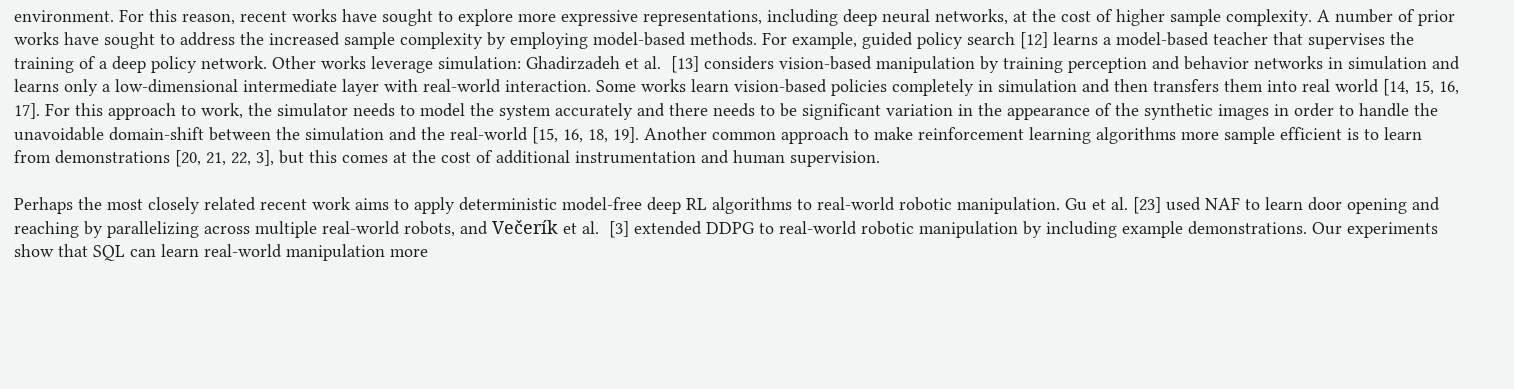environment. For this reason, recent works have sought to explore more expressive representations, including deep neural networks, at the cost of higher sample complexity. A number of prior works have sought to address the increased sample complexity by employing model-based methods. For example, guided policy search [12] learns a model-based teacher that supervises the training of a deep policy network. Other works leverage simulation: Ghadirzadeh et al.  [13] considers vision-based manipulation by training perception and behavior networks in simulation and learns only a low-dimensional intermediate layer with real-world interaction. Some works learn vision-based policies completely in simulation and then transfers them into real world [14, 15, 16, 17]. For this approach to work, the simulator needs to model the system accurately and there needs to be significant variation in the appearance of the synthetic images in order to handle the unavoidable domain-shift between the simulation and the real-world [15, 16, 18, 19]. Another common approach to make reinforcement learning algorithms more sample efficient is to learn from demonstrations [20, 21, 22, 3], but this comes at the cost of additional instrumentation and human supervision.

Perhaps the most closely related recent work aims to apply deterministic model-free deep RL algorithms to real-world robotic manipulation. Gu et al. [23] used NAF to learn door opening and reaching by parallelizing across multiple real-world robots, and Večerík et al.  [3] extended DDPG to real-world robotic manipulation by including example demonstrations. Our experiments show that SQL can learn real-world manipulation more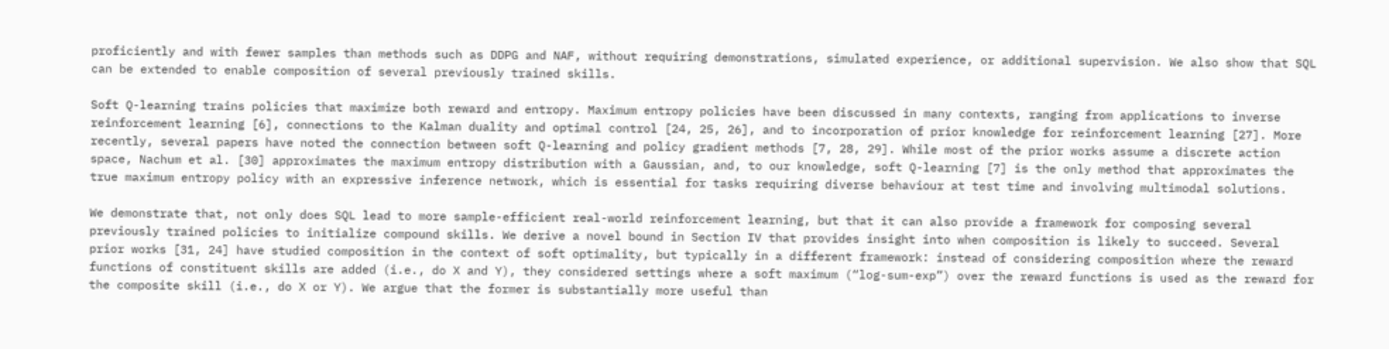proficiently and with fewer samples than methods such as DDPG and NAF, without requiring demonstrations, simulated experience, or additional supervision. We also show that SQL can be extended to enable composition of several previously trained skills.

Soft Q-learning trains policies that maximize both reward and entropy. Maximum entropy policies have been discussed in many contexts, ranging from applications to inverse reinforcement learning [6], connections to the Kalman duality and optimal control [24, 25, 26], and to incorporation of prior knowledge for reinforcement learning [27]. More recently, several papers have noted the connection between soft Q-learning and policy gradient methods [7, 28, 29]. While most of the prior works assume a discrete action space, Nachum et al. [30] approximates the maximum entropy distribution with a Gaussian, and, to our knowledge, soft Q-learning [7] is the only method that approximates the true maximum entropy policy with an expressive inference network, which is essential for tasks requiring diverse behaviour at test time and involving multimodal solutions.

We demonstrate that, not only does SQL lead to more sample-efficient real-world reinforcement learning, but that it can also provide a framework for composing several previously trained policies to initialize compound skills. We derive a novel bound in Section IV that provides insight into when composition is likely to succeed. Several prior works [31, 24] have studied composition in the context of soft optimality, but typically in a different framework: instead of considering composition where the reward functions of constituent skills are added (i.e., do X and Y), they considered settings where a soft maximum (“log-sum-exp”) over the reward functions is used as the reward for the composite skill (i.e., do X or Y). We argue that the former is substantially more useful than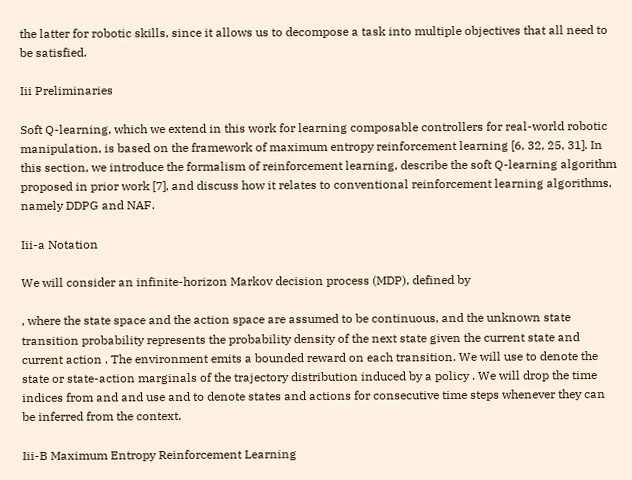the latter for robotic skills, since it allows us to decompose a task into multiple objectives that all need to be satisfied.

Iii Preliminaries

Soft Q-learning, which we extend in this work for learning composable controllers for real-world robotic manipulation, is based on the framework of maximum entropy reinforcement learning [6, 32, 25, 31]. In this section, we introduce the formalism of reinforcement learning, describe the soft Q-learning algorithm proposed in prior work [7], and discuss how it relates to conventional reinforcement learning algorithms, namely DDPG and NAF.

Iii-a Notation

We will consider an infinite-horizon Markov decision process (MDP), defined by

, where the state space and the action space are assumed to be continuous, and the unknown state transition probability represents the probability density of the next state given the current state and current action . The environment emits a bounded reward on each transition. We will use to denote the state or state-action marginals of the trajectory distribution induced by a policy . We will drop the time indices from and and use and to denote states and actions for consecutive time steps whenever they can be inferred from the context.

Iii-B Maximum Entropy Reinforcement Learning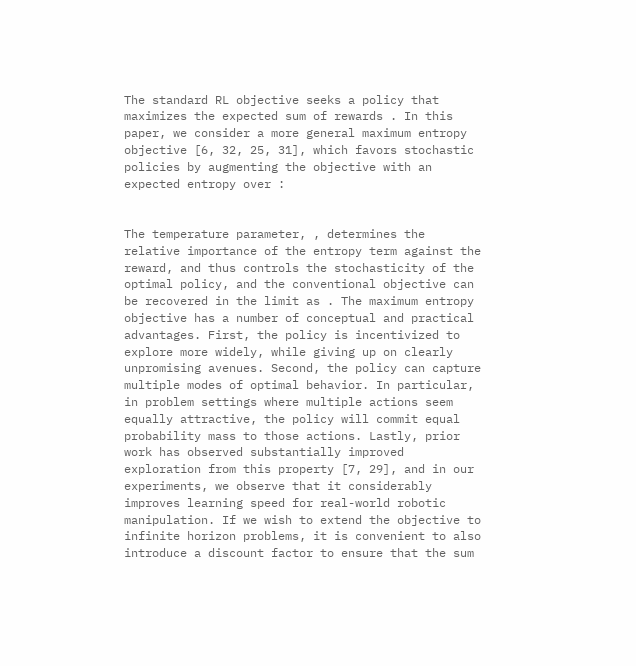The standard RL objective seeks a policy that maximizes the expected sum of rewards . In this paper, we consider a more general maximum entropy objective [6, 32, 25, 31], which favors stochastic policies by augmenting the objective with an expected entropy over :


The temperature parameter, , determines the relative importance of the entropy term against the reward, and thus controls the stochasticity of the optimal policy, and the conventional objective can be recovered in the limit as . The maximum entropy objective has a number of conceptual and practical advantages. First, the policy is incentivized to explore more widely, while giving up on clearly unpromising avenues. Second, the policy can capture multiple modes of optimal behavior. In particular, in problem settings where multiple actions seem equally attractive, the policy will commit equal probability mass to those actions. Lastly, prior work has observed substantially improved exploration from this property [7, 29], and in our experiments, we observe that it considerably improves learning speed for real-world robotic manipulation. If we wish to extend the objective to infinite horizon problems, it is convenient to also introduce a discount factor to ensure that the sum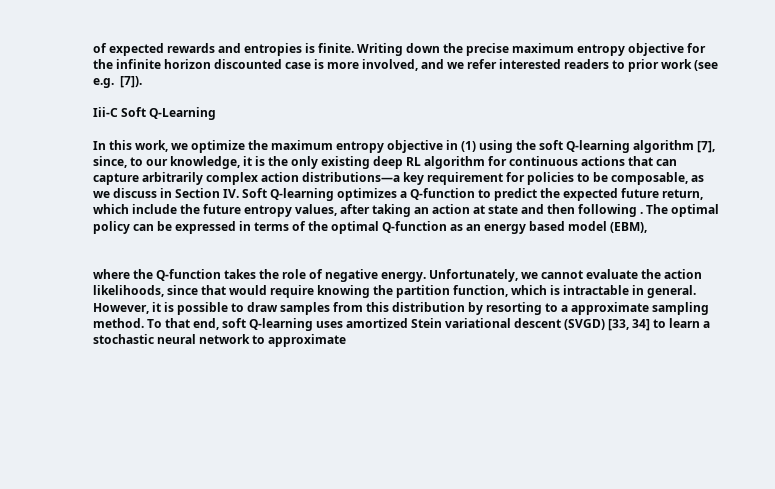of expected rewards and entropies is finite. Writing down the precise maximum entropy objective for the infinite horizon discounted case is more involved, and we refer interested readers to prior work (see e.g.  [7]).

Iii-C Soft Q-Learning

In this work, we optimize the maximum entropy objective in (1) using the soft Q-learning algorithm [7], since, to our knowledge, it is the only existing deep RL algorithm for continuous actions that can capture arbitrarily complex action distributions—a key requirement for policies to be composable, as we discuss in Section IV. Soft Q-learning optimizes a Q-function to predict the expected future return, which include the future entropy values, after taking an action at state and then following . The optimal policy can be expressed in terms of the optimal Q-function as an energy based model (EBM),


where the Q-function takes the role of negative energy. Unfortunately, we cannot evaluate the action likelihoods, since that would require knowing the partition function, which is intractable in general. However, it is possible to draw samples from this distribution by resorting to a approximate sampling method. To that end, soft Q-learning uses amortized Stein variational descent (SVGD) [33, 34] to learn a stochastic neural network to approximate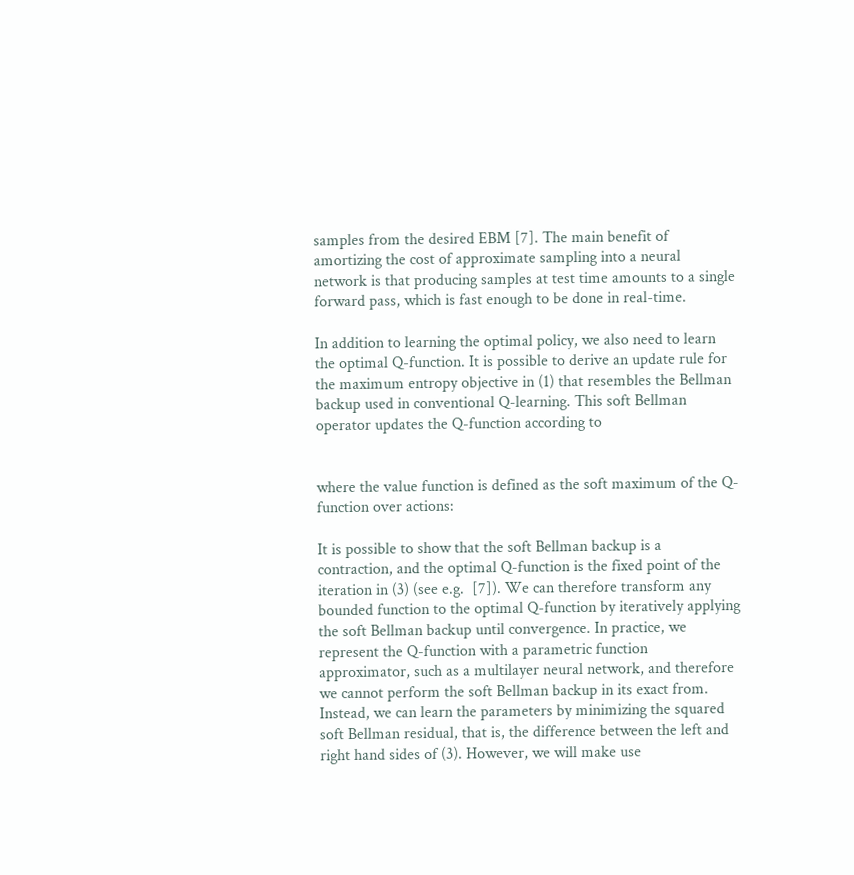samples from the desired EBM [7]. The main benefit of amortizing the cost of approximate sampling into a neural network is that producing samples at test time amounts to a single forward pass, which is fast enough to be done in real-time.

In addition to learning the optimal policy, we also need to learn the optimal Q-function. It is possible to derive an update rule for the maximum entropy objective in (1) that resembles the Bellman backup used in conventional Q-learning. This soft Bellman operator updates the Q-function according to


where the value function is defined as the soft maximum of the Q-function over actions:

It is possible to show that the soft Bellman backup is a contraction, and the optimal Q-function is the fixed point of the iteration in (3) (see e.g.  [7]). We can therefore transform any bounded function to the optimal Q-function by iteratively applying the soft Bellman backup until convergence. In practice, we represent the Q-function with a parametric function approximator, such as a multilayer neural network, and therefore we cannot perform the soft Bellman backup in its exact from. Instead, we can learn the parameters by minimizing the squared soft Bellman residual, that is, the difference between the left and right hand sides of (3). However, we will make use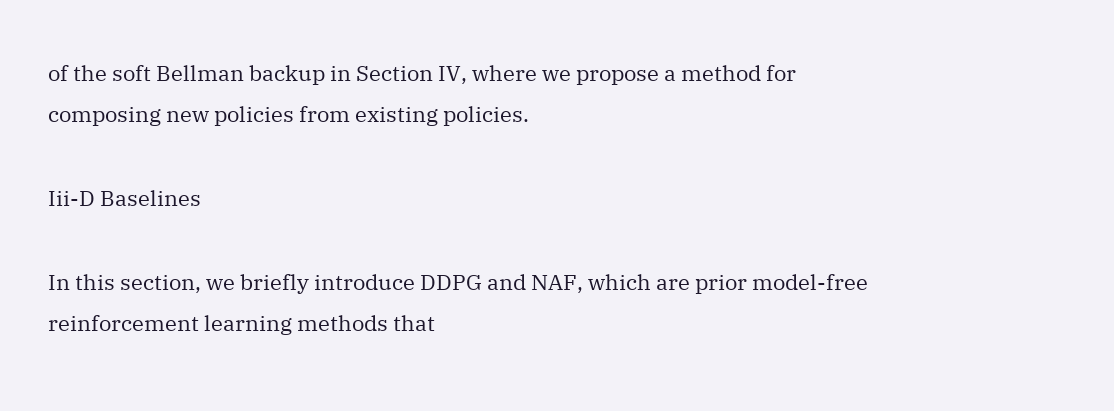of the soft Bellman backup in Section IV, where we propose a method for composing new policies from existing policies.

Iii-D Baselines

In this section, we briefly introduce DDPG and NAF, which are prior model-free reinforcement learning methods that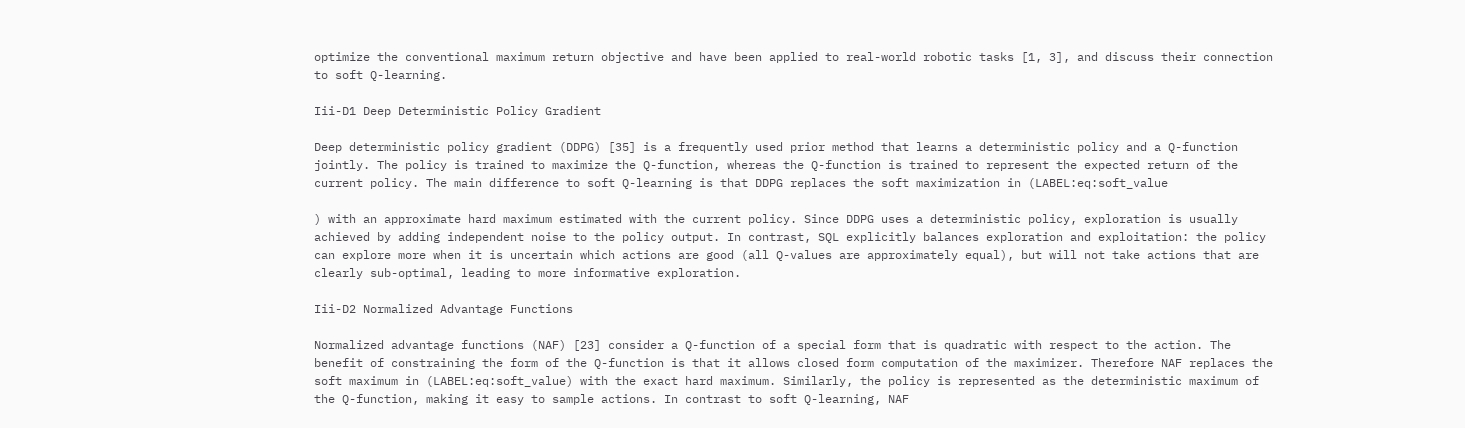optimize the conventional maximum return objective and have been applied to real-world robotic tasks [1, 3], and discuss their connection to soft Q-learning.

Iii-D1 Deep Deterministic Policy Gradient

Deep deterministic policy gradient (DDPG) [35] is a frequently used prior method that learns a deterministic policy and a Q-function jointly. The policy is trained to maximize the Q-function, whereas the Q-function is trained to represent the expected return of the current policy. The main difference to soft Q-learning is that DDPG replaces the soft maximization in (LABEL:eq:soft_value

) with an approximate hard maximum estimated with the current policy. Since DDPG uses a deterministic policy, exploration is usually achieved by adding independent noise to the policy output. In contrast, SQL explicitly balances exploration and exploitation: the policy can explore more when it is uncertain which actions are good (all Q-values are approximately equal), but will not take actions that are clearly sub-optimal, leading to more informative exploration.

Iii-D2 Normalized Advantage Functions

Normalized advantage functions (NAF) [23] consider a Q-function of a special form that is quadratic with respect to the action. The benefit of constraining the form of the Q-function is that it allows closed form computation of the maximizer. Therefore NAF replaces the soft maximum in (LABEL:eq:soft_value) with the exact hard maximum. Similarly, the policy is represented as the deterministic maximum of the Q-function, making it easy to sample actions. In contrast to soft Q-learning, NAF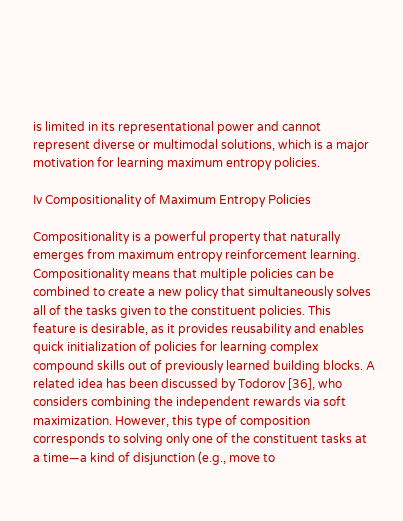is limited in its representational power and cannot represent diverse or multimodal solutions, which is a major motivation for learning maximum entropy policies.

Iv Compositionality of Maximum Entropy Policies

Compositionality is a powerful property that naturally emerges from maximum entropy reinforcement learning. Compositionality means that multiple policies can be combined to create a new policy that simultaneously solves all of the tasks given to the constituent policies. This feature is desirable, as it provides reusability and enables quick initialization of policies for learning complex compound skills out of previously learned building blocks. A related idea has been discussed by Todorov [36], who considers combining the independent rewards via soft maximization. However, this type of composition corresponds to solving only one of the constituent tasks at a time—a kind of disjunction (e.g., move to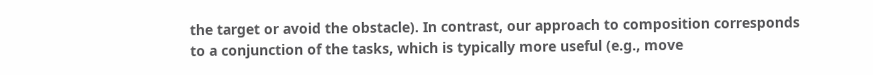the target or avoid the obstacle). In contrast, our approach to composition corresponds to a conjunction of the tasks, which is typically more useful (e.g., move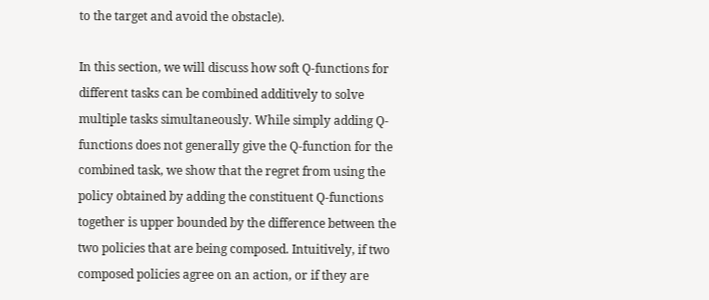to the target and avoid the obstacle).

In this section, we will discuss how soft Q-functions for different tasks can be combined additively to solve multiple tasks simultaneously. While simply adding Q-functions does not generally give the Q-function for the combined task, we show that the regret from using the policy obtained by adding the constituent Q-functions together is upper bounded by the difference between the two policies that are being composed. Intuitively, if two composed policies agree on an action, or if they are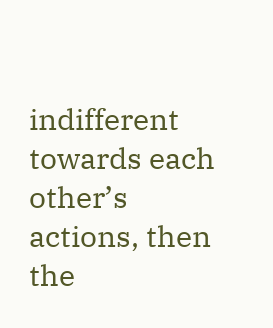indifferent towards each other’s actions, then the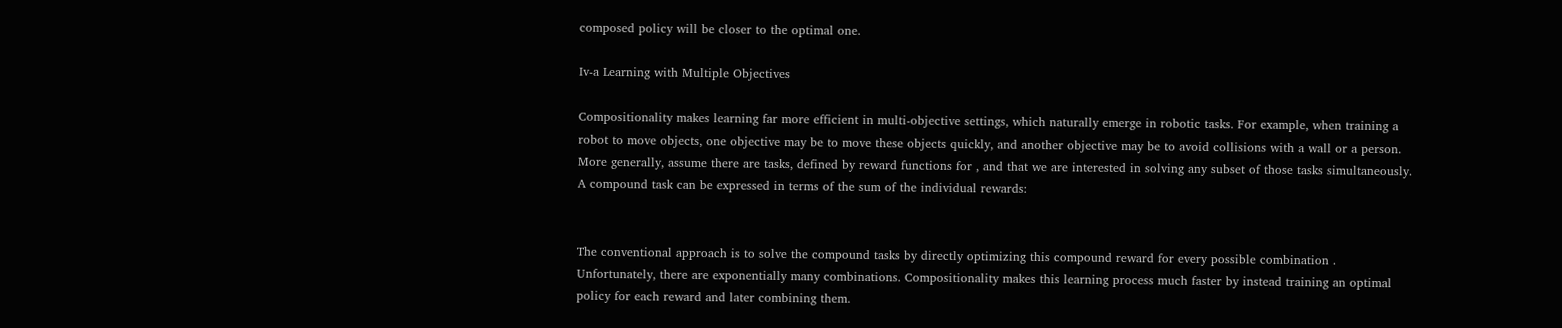composed policy will be closer to the optimal one.

Iv-a Learning with Multiple Objectives

Compositionality makes learning far more efficient in multi-objective settings, which naturally emerge in robotic tasks. For example, when training a robot to move objects, one objective may be to move these objects quickly, and another objective may be to avoid collisions with a wall or a person. More generally, assume there are tasks, defined by reward functions for , and that we are interested in solving any subset of those tasks simultaneously. A compound task can be expressed in terms of the sum of the individual rewards:


The conventional approach is to solve the compound tasks by directly optimizing this compound reward for every possible combination . Unfortunately, there are exponentially many combinations. Compositionality makes this learning process much faster by instead training an optimal policy for each reward and later combining them.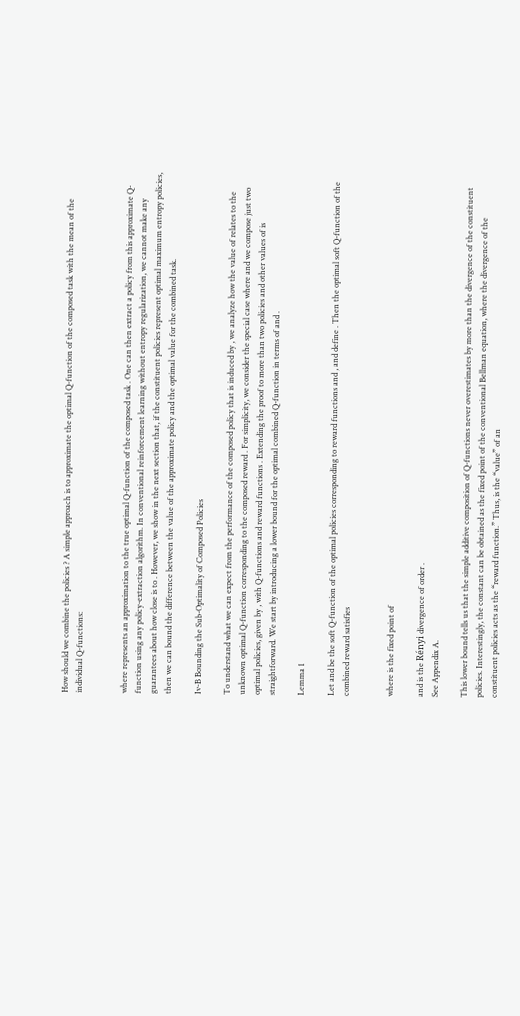How should we combine the policies ? A simple approach is to approximate the optimal Q-function of the composed task with the mean of the individual Q-functions:


where represents an approximation to the true optimal Q-function of the composed task . One can then extract a policy from this approximate Q-function using any policy-extraction algorithm. In conventional reinforcement learning without entropy regularization, we cannot make any guarantees about how close is to . However, we show in the next section that, if the constituent policies represent optimal maximum entropy policies, then we can bound the difference between the value of the approximate policy and the optimal value for the combined task.

Iv-B Bounding the Sub-Optimality of Composed Policies

To understand what we can expect from the performance of the composed policy that is induced by , we analyze how the value of relates to the unknown optimal Q-function corresponding to the composed reward . For simplicity, we consider the special case where and we compose just two optimal policies, given by , with Q-functions and reward functions . Extending the proof to more than two policies and other values of is straightforward. We start by introducing a lower bound for the optimal combined Q-function in terms of and .

Lemma 1

Let and be the soft Q-function of the optimal policies corresponding to reward functions and , and define . Then the optimal soft Q-function of the combined reward satisfies


where is the fixed point of

and is the Rényi divergence of order .
See Appendix A.

This lower bound tells us that the simple additive composition of Q-functions never overestimates by more than the divergence of the constituent policies. Interestingly, the constant can be obtained as the fixed point of the conventional Bellman equation, where the divergence of the constituent policies acts as the “reward function.” Thus, is the “value” of an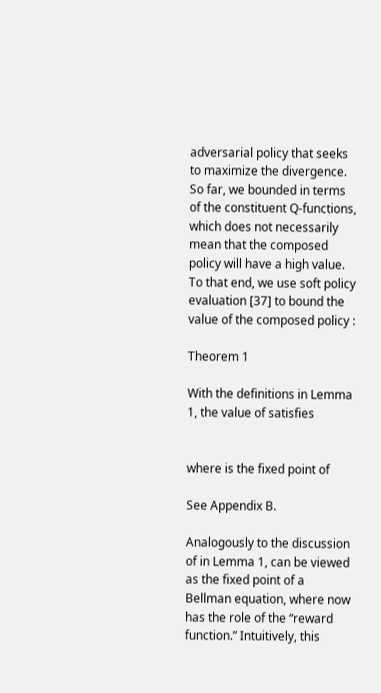adversarial policy that seeks to maximize the divergence. So far, we bounded in terms of the constituent Q-functions, which does not necessarily mean that the composed policy will have a high value. To that end, we use soft policy evaluation [37] to bound the value of the composed policy :

Theorem 1

With the definitions in Lemma 1, the value of satisfies


where is the fixed point of

See Appendix B.

Analogously to the discussion of in Lemma 1, can be viewed as the fixed point of a Bellman equation, where now has the role of the “reward function.” Intuitively, this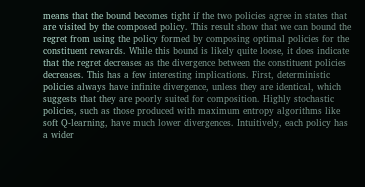means that the bound becomes tight if the two policies agree in states that are visited by the composed policy. This result show that we can bound the regret from using the policy formed by composing optimal policies for the constituent rewards. While this bound is likely quite loose, it does indicate that the regret decreases as the divergence between the constituent policies decreases. This has a few interesting implications. First, deterministic policies always have infinite divergence, unless they are identical, which suggests that they are poorly suited for composition. Highly stochastic policies, such as those produced with maximum entropy algorithms like soft Q-learning, have much lower divergences. Intuitively, each policy has a wider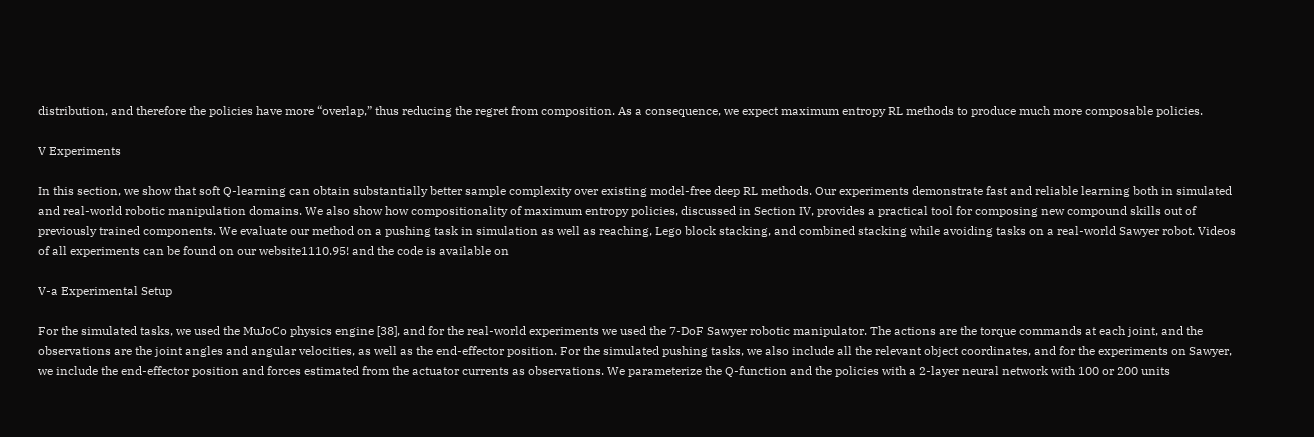distribution, and therefore the policies have more “overlap,” thus reducing the regret from composition. As a consequence, we expect maximum entropy RL methods to produce much more composable policies.

V Experiments

In this section, we show that soft Q-learning can obtain substantially better sample complexity over existing model-free deep RL methods. Our experiments demonstrate fast and reliable learning both in simulated and real-world robotic manipulation domains. We also show how compositionality of maximum entropy policies, discussed in Section IV, provides a practical tool for composing new compound skills out of previously trained components. We evaluate our method on a pushing task in simulation as well as reaching, Lego block stacking, and combined stacking while avoiding tasks on a real-world Sawyer robot. Videos of all experiments can be found on our website1110.95! and the code is available on

V-a Experimental Setup

For the simulated tasks, we used the MuJoCo physics engine [38], and for the real-world experiments we used the 7-DoF Sawyer robotic manipulator. The actions are the torque commands at each joint, and the observations are the joint angles and angular velocities, as well as the end-effector position. For the simulated pushing tasks, we also include all the relevant object coordinates, and for the experiments on Sawyer, we include the end-effector position and forces estimated from the actuator currents as observations. We parameterize the Q-function and the policies with a 2-layer neural network with 100 or 200 units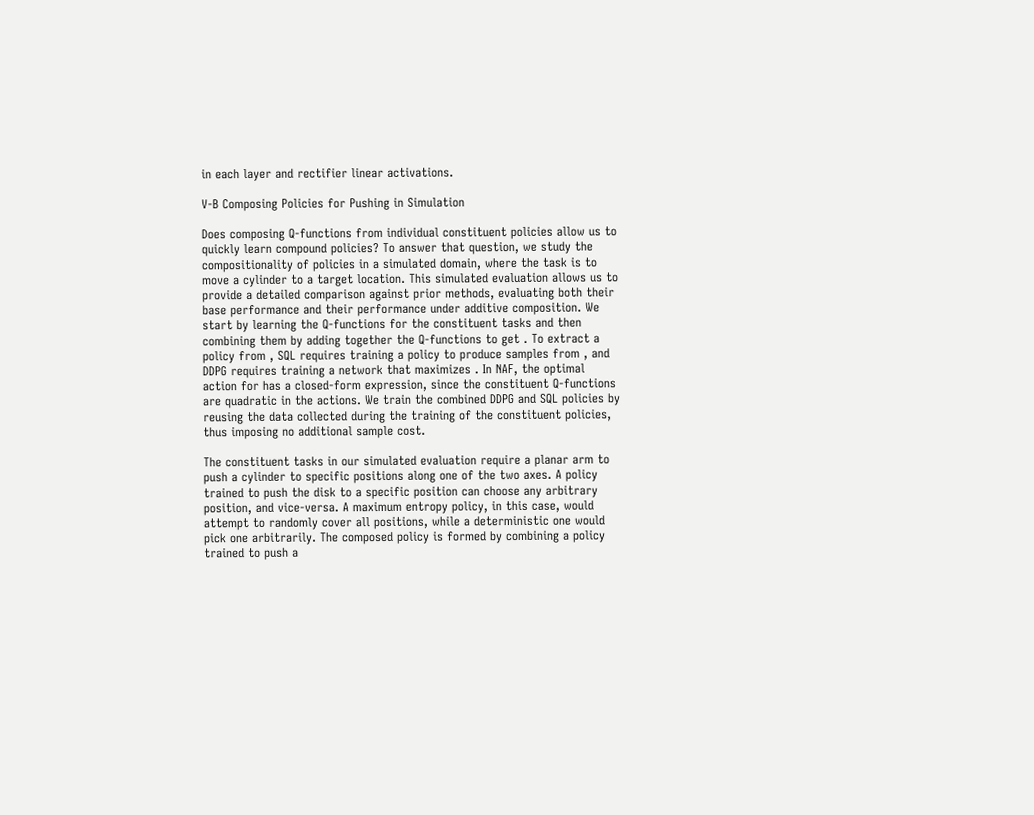in each layer and rectifier linear activations.

V-B Composing Policies for Pushing in Simulation

Does composing Q-functions from individual constituent policies allow us to quickly learn compound policies? To answer that question, we study the compositionality of policies in a simulated domain, where the task is to move a cylinder to a target location. This simulated evaluation allows us to provide a detailed comparison against prior methods, evaluating both their base performance and their performance under additive composition. We start by learning the Q-functions for the constituent tasks and then combining them by adding together the Q-functions to get . To extract a policy from , SQL requires training a policy to produce samples from , and DDPG requires training a network that maximizes . In NAF, the optimal action for has a closed-form expression, since the constituent Q-functions are quadratic in the actions. We train the combined DDPG and SQL policies by reusing the data collected during the training of the constituent policies, thus imposing no additional sample cost.

The constituent tasks in our simulated evaluation require a planar arm to push a cylinder to specific positions along one of the two axes. A policy trained to push the disk to a specific position can choose any arbitrary position, and vice-versa. A maximum entropy policy, in this case, would attempt to randomly cover all positions, while a deterministic one would pick one arbitrarily. The composed policy is formed by combining a policy trained to push a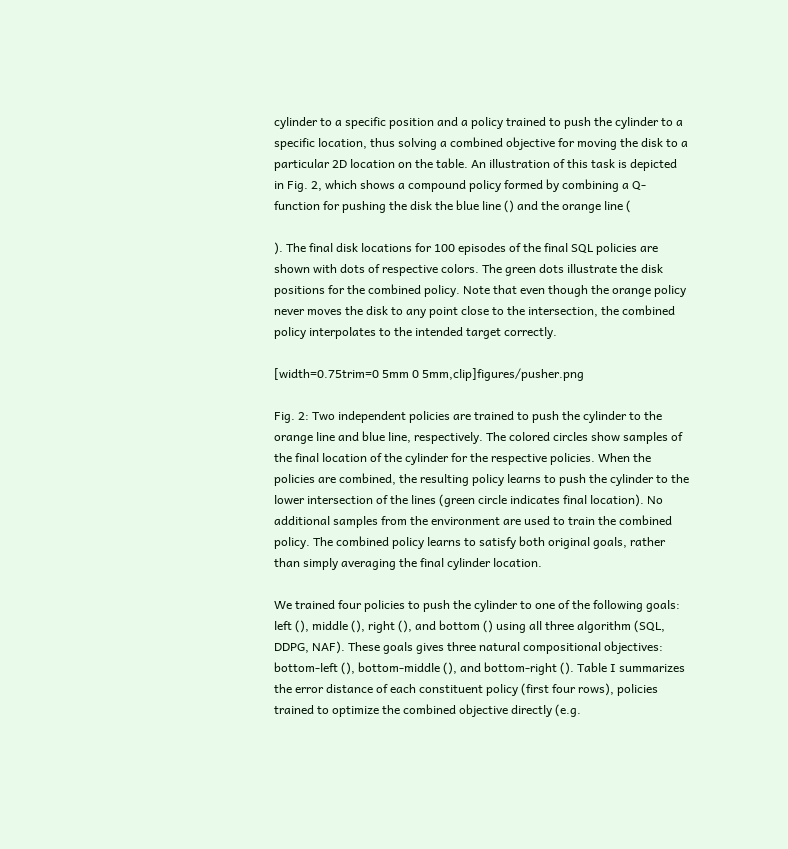cylinder to a specific position and a policy trained to push the cylinder to a specific location, thus solving a combined objective for moving the disk to a particular 2D location on the table. An illustration of this task is depicted in Fig. 2, which shows a compound policy formed by combining a Q-function for pushing the disk the blue line () and the orange line (

). The final disk locations for 100 episodes of the final SQL policies are shown with dots of respective colors. The green dots illustrate the disk positions for the combined policy. Note that even though the orange policy never moves the disk to any point close to the intersection, the combined policy interpolates to the intended target correctly.

[width=0.75trim=0 5mm 0 5mm,clip]figures/pusher.png

Fig. 2: Two independent policies are trained to push the cylinder to the orange line and blue line, respectively. The colored circles show samples of the final location of the cylinder for the respective policies. When the policies are combined, the resulting policy learns to push the cylinder to the lower intersection of the lines (green circle indicates final location). No additional samples from the environment are used to train the combined policy. The combined policy learns to satisfy both original goals, rather than simply averaging the final cylinder location.

We trained four policies to push the cylinder to one of the following goals: left (), middle (), right (), and bottom () using all three algorithm (SQL, DDPG, NAF). These goals gives three natural compositional objectives: bottom-left (), bottom-middle (), and bottom-right (). Table I summarizes the error distance of each constituent policy (first four rows), policies trained to optimize the combined objective directly (e.g.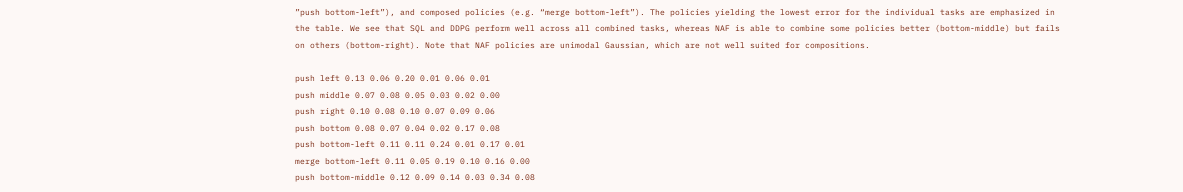”push bottom-left”), and composed policies (e.g. “merge bottom-left”). The policies yielding the lowest error for the individual tasks are emphasized in the table. We see that SQL and DDPG perform well across all combined tasks, whereas NAF is able to combine some policies better (bottom-middle) but fails on others (bottom-right). Note that NAF policies are unimodal Gaussian, which are not well suited for compositions.

push left 0.13 0.06 0.20 0.01 0.06 0.01
push middle 0.07 0.08 0.05 0.03 0.02 0.00
push right 0.10 0.08 0.10 0.07 0.09 0.06
push bottom 0.08 0.07 0.04 0.02 0.17 0.08
push bottom-left 0.11 0.11 0.24 0.01 0.17 0.01
merge bottom-left 0.11 0.05 0.19 0.10 0.16 0.00
push bottom-middle 0.12 0.09 0.14 0.03 0.34 0.08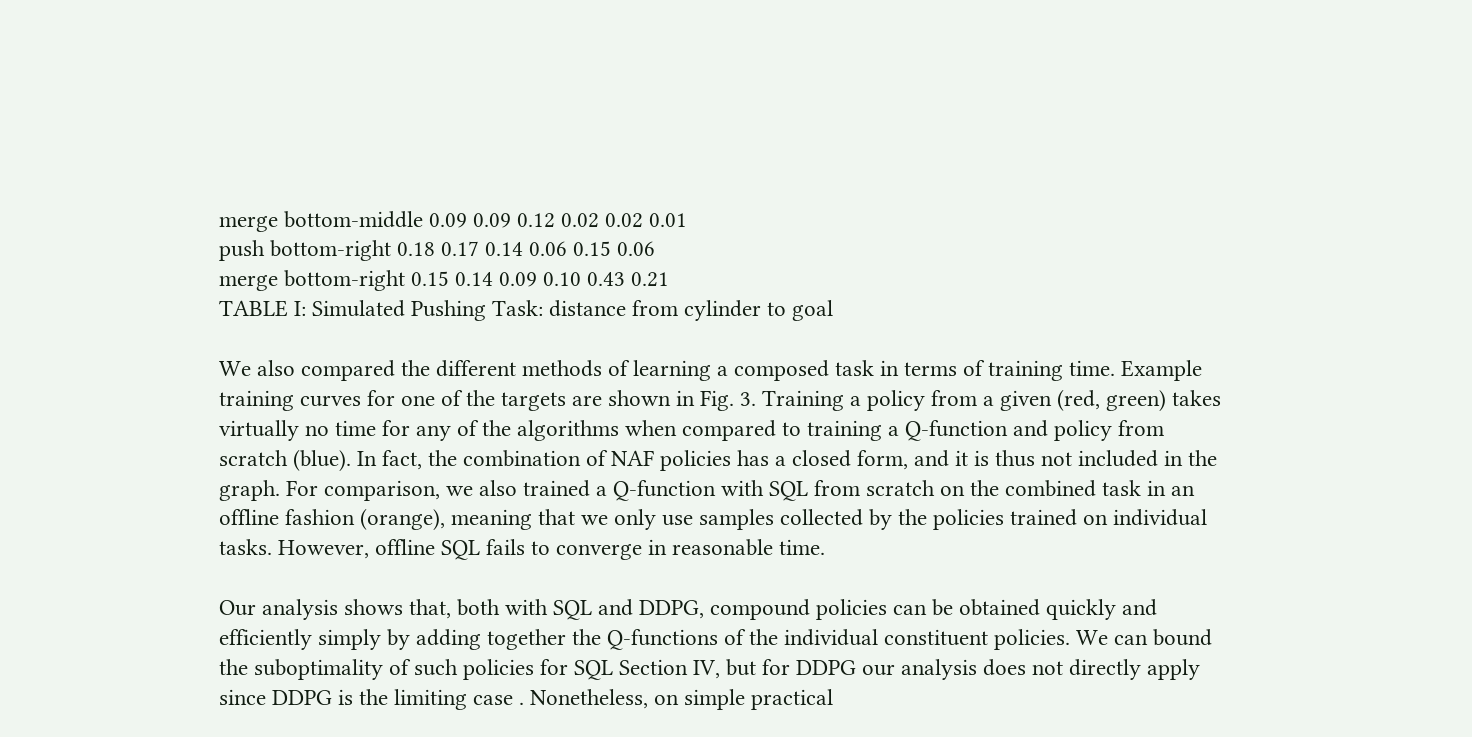merge bottom-middle 0.09 0.09 0.12 0.02 0.02 0.01
push bottom-right 0.18 0.17 0.14 0.06 0.15 0.06
merge bottom-right 0.15 0.14 0.09 0.10 0.43 0.21
TABLE I: Simulated Pushing Task: distance from cylinder to goal

We also compared the different methods of learning a composed task in terms of training time. Example training curves for one of the targets are shown in Fig. 3. Training a policy from a given (red, green) takes virtually no time for any of the algorithms when compared to training a Q-function and policy from scratch (blue). In fact, the combination of NAF policies has a closed form, and it is thus not included in the graph. For comparison, we also trained a Q-function with SQL from scratch on the combined task in an offline fashion (orange), meaning that we only use samples collected by the policies trained on individual tasks. However, offline SQL fails to converge in reasonable time.

Our analysis shows that, both with SQL and DDPG, compound policies can be obtained quickly and efficiently simply by adding together the Q-functions of the individual constituent policies. We can bound the suboptimality of such policies for SQL Section IV, but for DDPG our analysis does not directly apply since DDPG is the limiting case . Nonetheless, on simple practical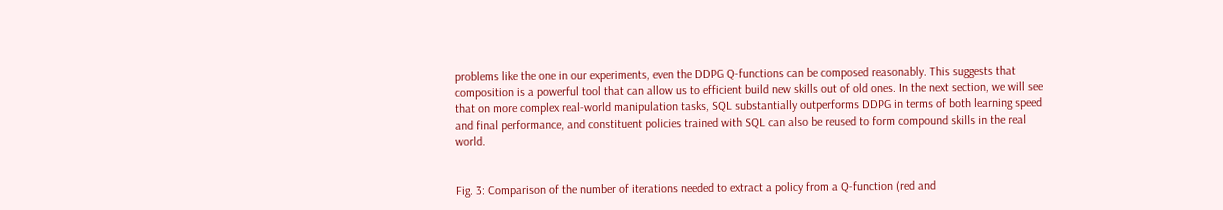problems like the one in our experiments, even the DDPG Q-functions can be composed reasonably. This suggests that composition is a powerful tool that can allow us to efficient build new skills out of old ones. In the next section, we will see that on more complex real-world manipulation tasks, SQL substantially outperforms DDPG in terms of both learning speed and final performance, and constituent policies trained with SQL can also be reused to form compound skills in the real world.


Fig. 3: Comparison of the number of iterations needed to extract a policy from a Q-function (red and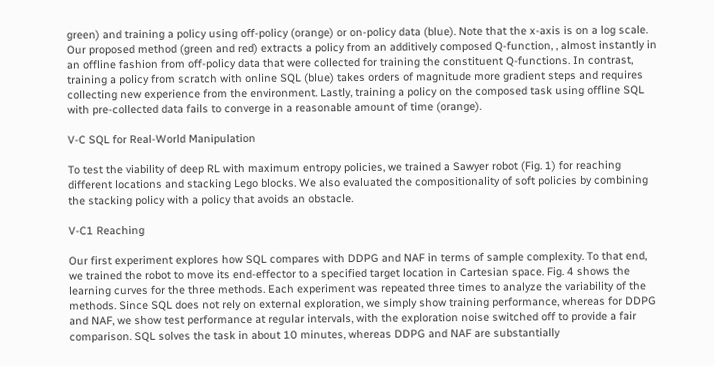green) and training a policy using off-policy (orange) or on-policy data (blue). Note that the x-axis is on a log scale. Our proposed method (green and red) extracts a policy from an additively composed Q-function, , almost instantly in an offline fashion from off-policy data that were collected for training the constituent Q-functions. In contrast, training a policy from scratch with online SQL (blue) takes orders of magnitude more gradient steps and requires collecting new experience from the environment. Lastly, training a policy on the composed task using offline SQL with pre-collected data fails to converge in a reasonable amount of time (orange).

V-C SQL for Real-World Manipulation

To test the viability of deep RL with maximum entropy policies, we trained a Sawyer robot (Fig. 1) for reaching different locations and stacking Lego blocks. We also evaluated the compositionality of soft policies by combining the stacking policy with a policy that avoids an obstacle.

V-C1 Reaching

Our first experiment explores how SQL compares with DDPG and NAF in terms of sample complexity. To that end, we trained the robot to move its end-effector to a specified target location in Cartesian space. Fig. 4 shows the learning curves for the three methods. Each experiment was repeated three times to analyze the variability of the methods. Since SQL does not rely on external exploration, we simply show training performance, whereas for DDPG and NAF, we show test performance at regular intervals, with the exploration noise switched off to provide a fair comparison. SQL solves the task in about 10 minutes, whereas DDPG and NAF are substantially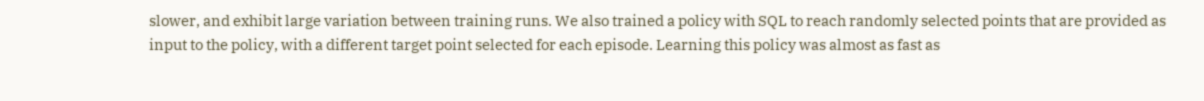slower, and exhibit large variation between training runs. We also trained a policy with SQL to reach randomly selected points that are provided as input to the policy, with a different target point selected for each episode. Learning this policy was almost as fast as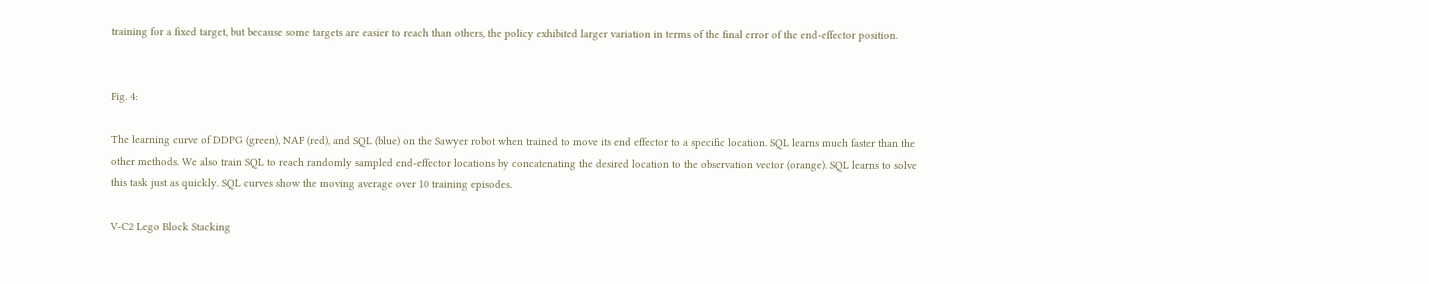training for a fixed target, but because some targets are easier to reach than others, the policy exhibited larger variation in terms of the final error of the end-effector position.


Fig. 4:

The learning curve of DDPG (green), NAF (red), and SQL (blue) on the Sawyer robot when trained to move its end effector to a specific location. SQL learns much faster than the other methods. We also train SQL to reach randomly sampled end-effector locations by concatenating the desired location to the observation vector (orange). SQL learns to solve this task just as quickly. SQL curves show the moving average over 10 training episodes.

V-C2 Lego Block Stacking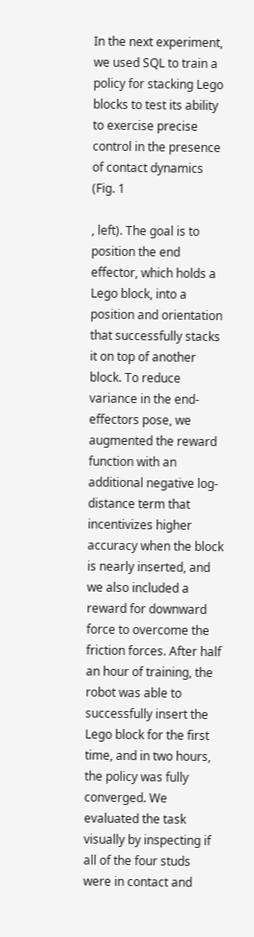In the next experiment, we used SQL to train a policy for stacking Lego blocks to test its ability to exercise precise control in the presence of contact dynamics (Fig. 1

, left). The goal is to position the end effector, which holds a Lego block, into a position and orientation that successfully stacks it on top of another block. To reduce variance in the end-effectors pose, we augmented the reward function with an additional negative log-distance term that incentivizes higher accuracy when the block is nearly inserted, and we also included a reward for downward force to overcome the friction forces. After half an hour of training, the robot was able to successfully insert the Lego block for the first time, and in two hours, the policy was fully converged. We evaluated the task visually by inspecting if all of the four studs were in contact and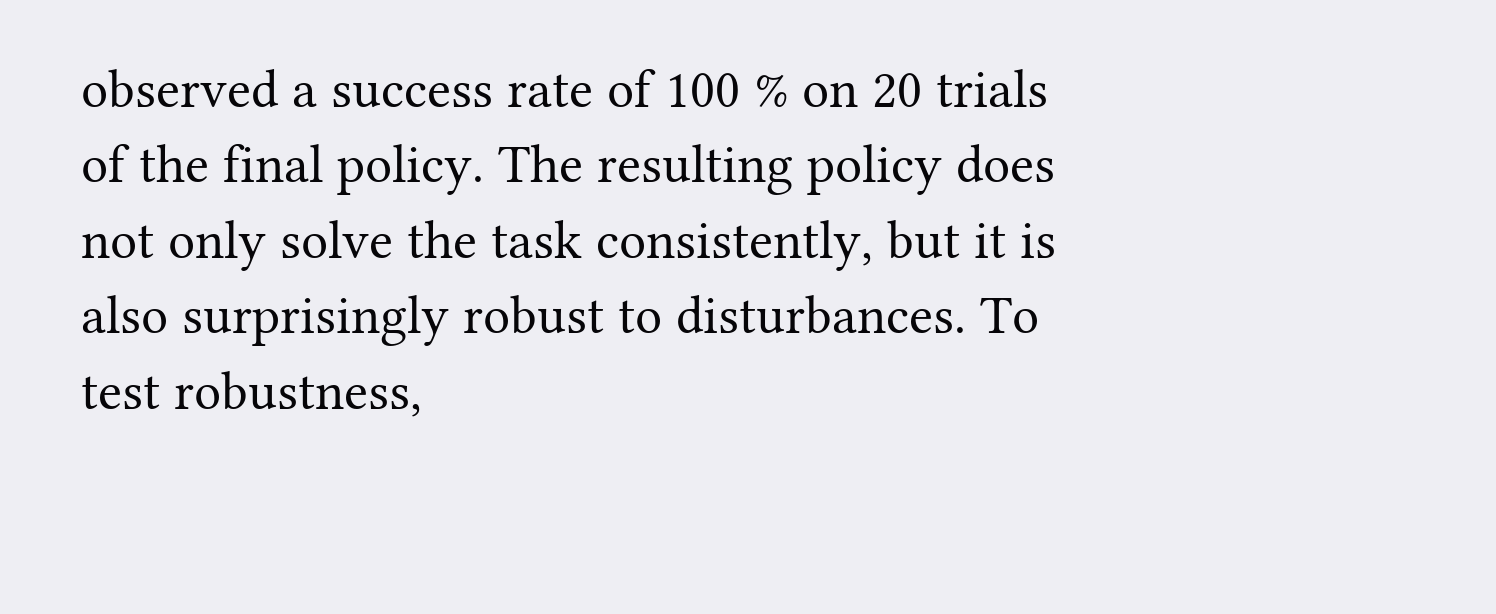observed a success rate of 100 % on 20 trials of the final policy. The resulting policy does not only solve the task consistently, but it is also surprisingly robust to disturbances. To test robustness,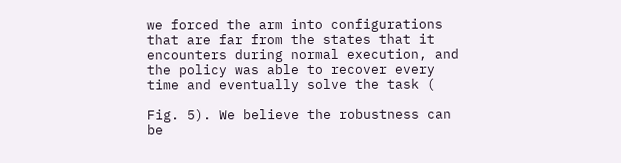we forced the arm into configurations that are far from the states that it encounters during normal execution, and the policy was able to recover every time and eventually solve the task (

Fig. 5). We believe the robustness can be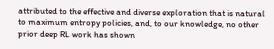attributed to the effective and diverse exploration that is natural to maximum entropy policies, and, to our knowledge, no other prior deep RL work has shown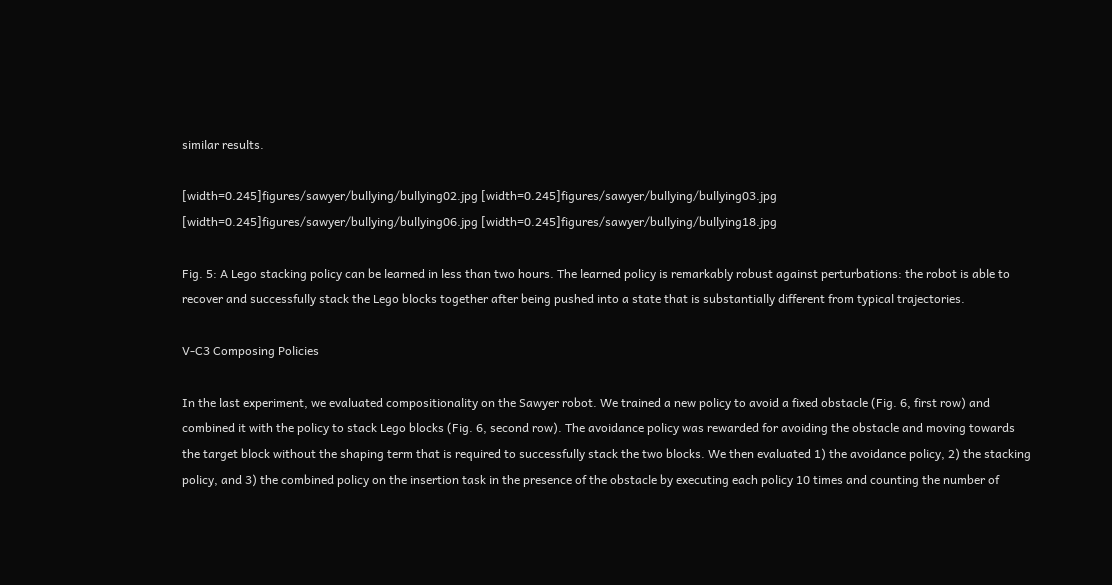similar results.

[width=0.245]figures/sawyer/bullying/bullying02.jpg [width=0.245]figures/sawyer/bullying/bullying03.jpg [width=0.245]figures/sawyer/bullying/bullying06.jpg [width=0.245]figures/sawyer/bullying/bullying18.jpg

Fig. 5: A Lego stacking policy can be learned in less than two hours. The learned policy is remarkably robust against perturbations: the robot is able to recover and successfully stack the Lego blocks together after being pushed into a state that is substantially different from typical trajectories.

V-C3 Composing Policies

In the last experiment, we evaluated compositionality on the Sawyer robot. We trained a new policy to avoid a fixed obstacle (Fig. 6, first row) and combined it with the policy to stack Lego blocks (Fig. 6, second row). The avoidance policy was rewarded for avoiding the obstacle and moving towards the target block without the shaping term that is required to successfully stack the two blocks. We then evaluated 1) the avoidance policy, 2) the stacking policy, and 3) the combined policy on the insertion task in the presence of the obstacle by executing each policy 10 times and counting the number of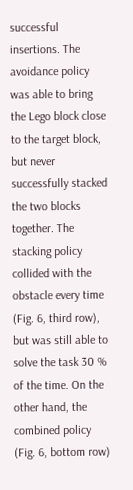successful insertions. The avoidance policy was able to bring the Lego block close to the target block, but never successfully stacked the two blocks together. The stacking policy collided with the obstacle every time (Fig. 6, third row), but was still able to solve the task 30 % of the time. On the other hand, the combined policy (Fig. 6, bottom row)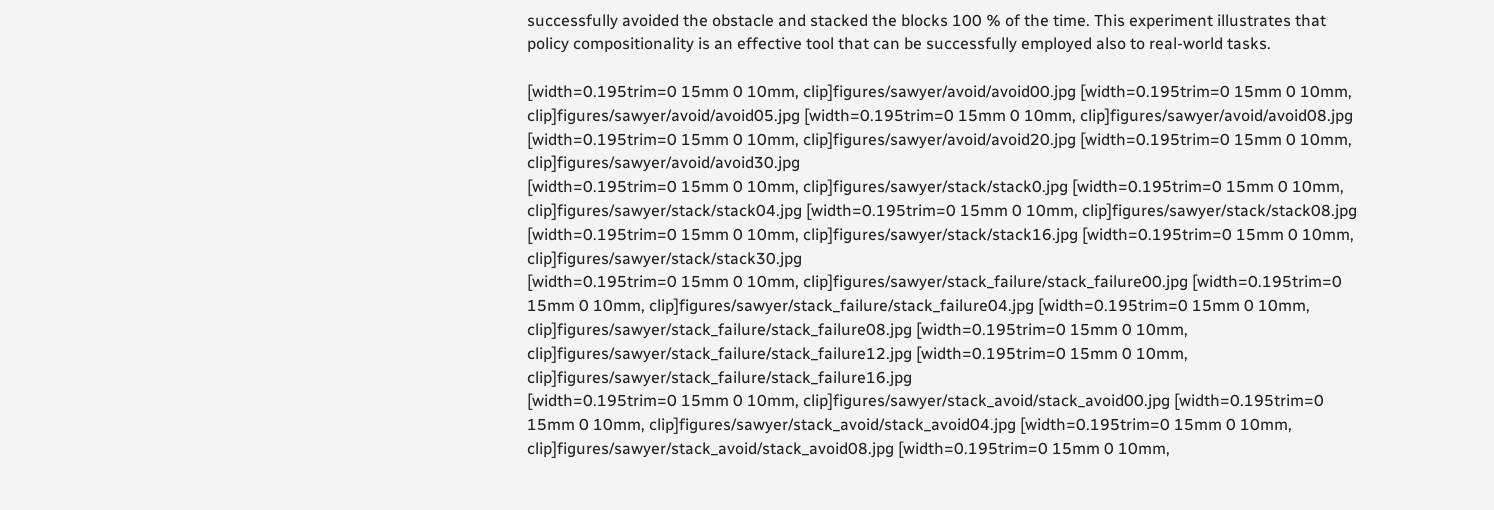successfully avoided the obstacle and stacked the blocks 100 % of the time. This experiment illustrates that policy compositionality is an effective tool that can be successfully employed also to real-world tasks.

[width=0.195trim=0 15mm 0 10mm, clip]figures/sawyer/avoid/avoid00.jpg [width=0.195trim=0 15mm 0 10mm, clip]figures/sawyer/avoid/avoid05.jpg [width=0.195trim=0 15mm 0 10mm, clip]figures/sawyer/avoid/avoid08.jpg [width=0.195trim=0 15mm 0 10mm, clip]figures/sawyer/avoid/avoid20.jpg [width=0.195trim=0 15mm 0 10mm, clip]figures/sawyer/avoid/avoid30.jpg
[width=0.195trim=0 15mm 0 10mm, clip]figures/sawyer/stack/stack0.jpg [width=0.195trim=0 15mm 0 10mm, clip]figures/sawyer/stack/stack04.jpg [width=0.195trim=0 15mm 0 10mm, clip]figures/sawyer/stack/stack08.jpg [width=0.195trim=0 15mm 0 10mm, clip]figures/sawyer/stack/stack16.jpg [width=0.195trim=0 15mm 0 10mm, clip]figures/sawyer/stack/stack30.jpg
[width=0.195trim=0 15mm 0 10mm, clip]figures/sawyer/stack_failure/stack_failure00.jpg [width=0.195trim=0 15mm 0 10mm, clip]figures/sawyer/stack_failure/stack_failure04.jpg [width=0.195trim=0 15mm 0 10mm, clip]figures/sawyer/stack_failure/stack_failure08.jpg [width=0.195trim=0 15mm 0 10mm, clip]figures/sawyer/stack_failure/stack_failure12.jpg [width=0.195trim=0 15mm 0 10mm, clip]figures/sawyer/stack_failure/stack_failure16.jpg
[width=0.195trim=0 15mm 0 10mm, clip]figures/sawyer/stack_avoid/stack_avoid00.jpg [width=0.195trim=0 15mm 0 10mm, clip]figures/sawyer/stack_avoid/stack_avoid04.jpg [width=0.195trim=0 15mm 0 10mm, clip]figures/sawyer/stack_avoid/stack_avoid08.jpg [width=0.195trim=0 15mm 0 10mm,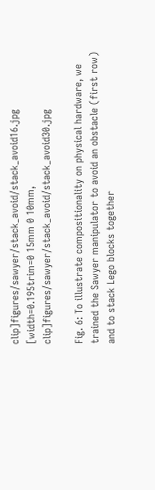clip]figures/sawyer/stack_avoid/stack_avoid16.jpg [width=0.195trim=0 15mm 0 10mm, clip]figures/sawyer/stack_avoid/stack_avoid30.jpg

Fig. 6: To illustrate compositionality on physical hardware, we trained the Sawyer manipulator to avoid an obstacle (first row) and to stack Lego blocks together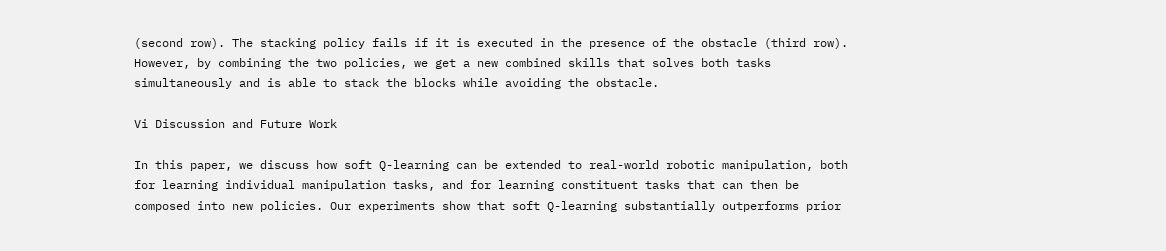(second row). The stacking policy fails if it is executed in the presence of the obstacle (third row). However, by combining the two policies, we get a new combined skills that solves both tasks simultaneously and is able to stack the blocks while avoiding the obstacle.

Vi Discussion and Future Work

In this paper, we discuss how soft Q-learning can be extended to real-world robotic manipulation, both for learning individual manipulation tasks, and for learning constituent tasks that can then be composed into new policies. Our experiments show that soft Q-learning substantially outperforms prior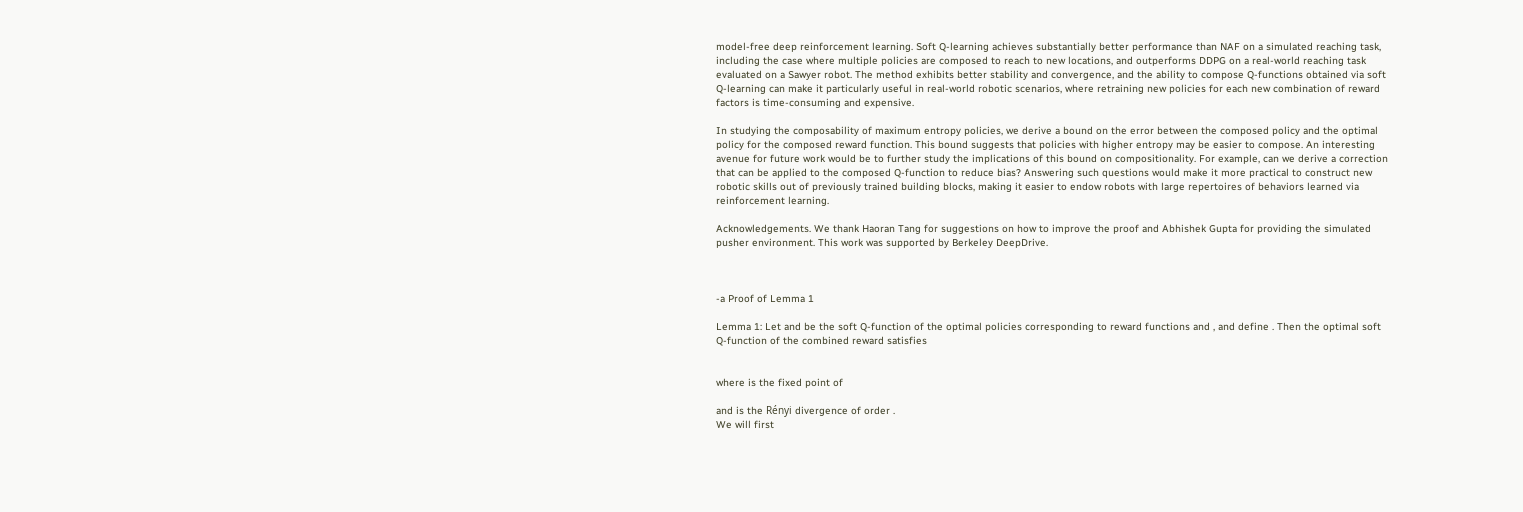model-free deep reinforcement learning. Soft Q-learning achieves substantially better performance than NAF on a simulated reaching task, including the case where multiple policies are composed to reach to new locations, and outperforms DDPG on a real-world reaching task evaluated on a Sawyer robot. The method exhibits better stability and convergence, and the ability to compose Q-functions obtained via soft Q-learning can make it particularly useful in real-world robotic scenarios, where retraining new policies for each new combination of reward factors is time-consuming and expensive.

In studying the composability of maximum entropy policies, we derive a bound on the error between the composed policy and the optimal policy for the composed reward function. This bound suggests that policies with higher entropy may be easier to compose. An interesting avenue for future work would be to further study the implications of this bound on compositionality. For example, can we derive a correction that can be applied to the composed Q-function to reduce bias? Answering such questions would make it more practical to construct new robotic skills out of previously trained building blocks, making it easier to endow robots with large repertoires of behaviors learned via reinforcement learning.

Acknowledgements. We thank Haoran Tang for suggestions on how to improve the proof and Abhishek Gupta for providing the simulated pusher environment. This work was supported by Berkeley DeepDrive.



-a Proof of Lemma 1

Lemma 1: Let and be the soft Q-function of the optimal policies corresponding to reward functions and , and define . Then the optimal soft Q-function of the combined reward satisfies


where is the fixed point of

and is the Rényi divergence of order .
We will first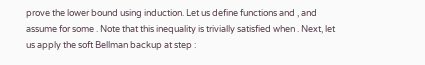prove the lower bound using induction. Let us define functions and , and assume for some . Note that this inequality is trivially satisfied when . Next, let us apply the soft Bellman backup at step :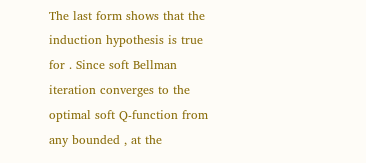The last form shows that the induction hypothesis is true for . Since soft Bellman iteration converges to the optimal soft Q-function from any bounded , at the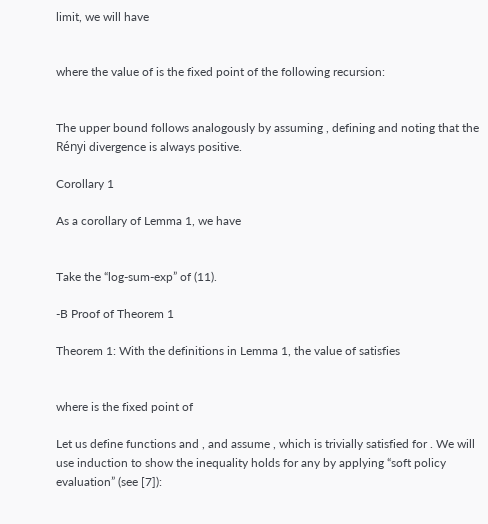limit, we will have


where the value of is the fixed point of the following recursion:


The upper bound follows analogously by assuming , defining and noting that the Rényi divergence is always positive.

Corollary 1

As a corollary of Lemma 1, we have


Take the “log-sum-exp” of (11).

-B Proof of Theorem 1

Theorem 1: With the definitions in Lemma 1, the value of satisfies


where is the fixed point of

Let us define functions and , and assume , which is trivially satisfied for . We will use induction to show the inequality holds for any by applying “soft policy evaluation” (see [7]):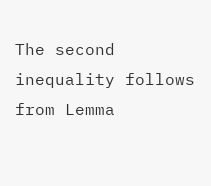The second inequality follows from Lemma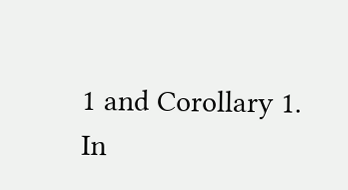1 and Corollary 1. In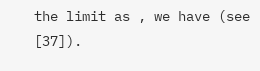the limit as , we have (see [37]).